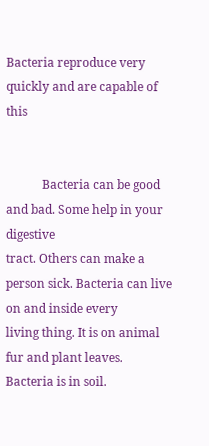Bacteria reproduce very quickly and are capable of this


            Bacteria can be good and bad. Some help in your digestive
tract. Others can make a person sick. Bacteria can live on and inside every
living thing. It is on animal fur and plant leaves. Bacteria is in soil.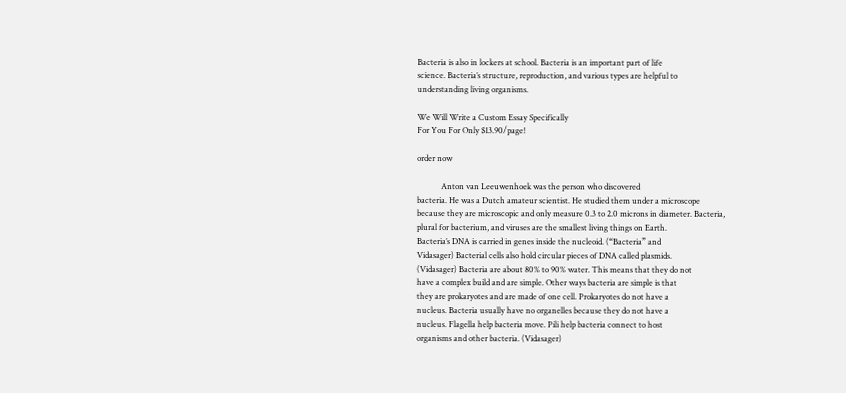Bacteria is also in lockers at school. Bacteria is an important part of life
science. Bacteria’s structure, reproduction, and various types are helpful to
understanding living organisms.

We Will Write a Custom Essay Specifically
For You For Only $13.90/page!

order now

            Anton van Leeuwenhoek was the person who discovered
bacteria. He was a Dutch amateur scientist. He studied them under a microscope
because they are microscopic and only measure 0.3 to 2.0 microns in diameter. Bacteria,
plural for bacterium, and viruses are the smallest living things on Earth.
Bacteria’s DNA is carried in genes inside the nucleoid. (“Bacteria” and
Vidasager) Bacterial cells also hold circular pieces of DNA called plasmids.
(Vidasager) Bacteria are about 80% to 90% water. This means that they do not
have a complex build and are simple. Other ways bacteria are simple is that
they are prokaryotes and are made of one cell. Prokaryotes do not have a
nucleus. Bacteria usually have no organelles because they do not have a
nucleus. Flagella help bacteria move. Pili help bacteria connect to host
organisms and other bacteria. (Vidasager)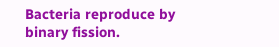Bacteria reproduce by binary fission.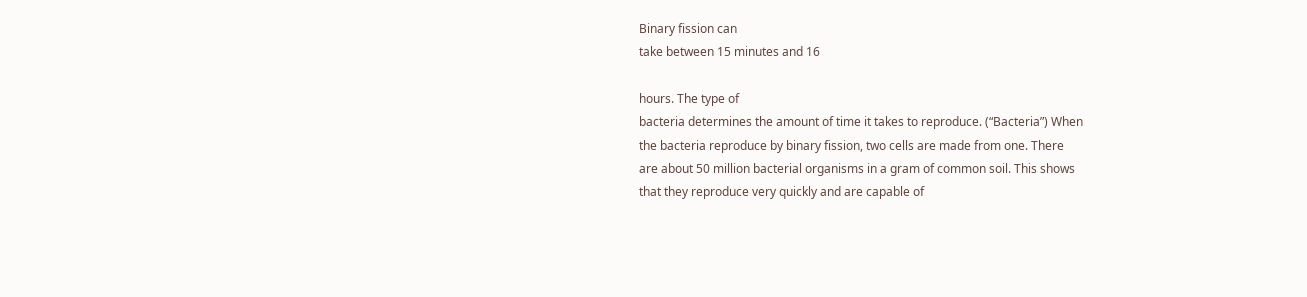Binary fission can
take between 15 minutes and 16

hours. The type of
bacteria determines the amount of time it takes to reproduce. (“Bacteria”) When
the bacteria reproduce by binary fission, two cells are made from one. There
are about 50 million bacterial organisms in a gram of common soil. This shows
that they reproduce very quickly and are capable of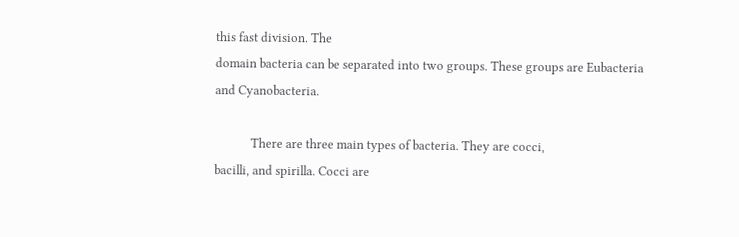this fast division. The
domain bacteria can be separated into two groups. These groups are Eubacteria
and Cyanobacteria.

            There are three main types of bacteria. They are cocci,
bacilli, and spirilla. Cocci are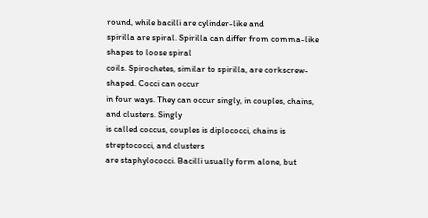round, while bacilli are cylinder-like and
spirilla are spiral. Spirilla can differ from comma-like shapes to loose spiral
coils. Spirochetes, similar to spirilla, are corkscrew-shaped. Cocci can occur
in four ways. They can occur singly, in couples, chains, and clusters. Singly
is called coccus, couples is diplococci, chains is streptococci, and clusters
are staphylococci. Bacilli usually form alone, but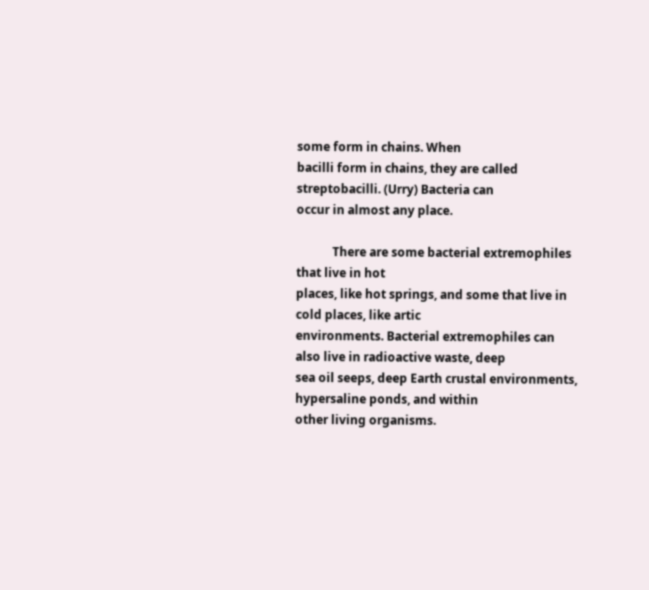some form in chains. When
bacilli form in chains, they are called streptobacilli. (Urry) Bacteria can
occur in almost any place.

            There are some bacterial extremophiles that live in hot
places, like hot springs, and some that live in cold places, like artic
environments. Bacterial extremophiles can also live in radioactive waste, deep
sea oil seeps, deep Earth crustal environments, hypersaline ponds, and within
other living organisms.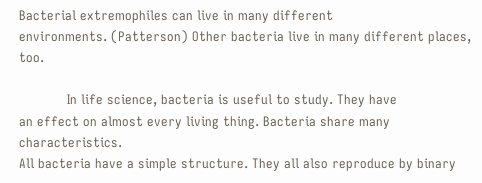Bacterial extremophiles can live in many different
environments. (Patterson) Other bacteria live in many different places, too.

            In life science, bacteria is useful to study. They have
an effect on almost every living thing. Bacteria share many characteristics.
All bacteria have a simple structure. They all also reproduce by binary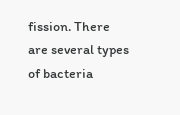fission. There are several types of bacteria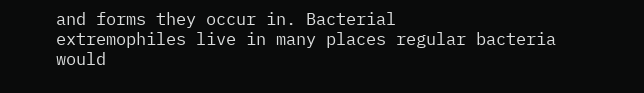and forms they occur in. Bacterial
extremophiles live in many places regular bacteria would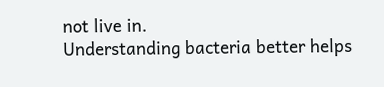not live in.
Understanding bacteria better helps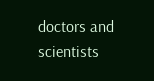doctors and scientists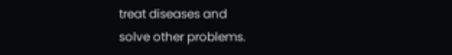treat diseases and
solve other problems.